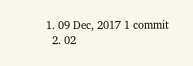1. 09 Dec, 2017 1 commit
  2. 02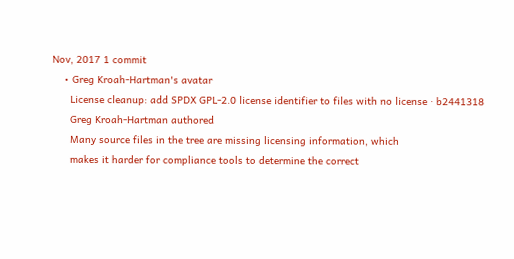Nov, 2017 1 commit
    • Greg Kroah-Hartman's avatar
      License cleanup: add SPDX GPL-2.0 license identifier to files with no license · b2441318
      Greg Kroah-Hartman authored
      Many source files in the tree are missing licensing information, which
      makes it harder for compliance tools to determine the correct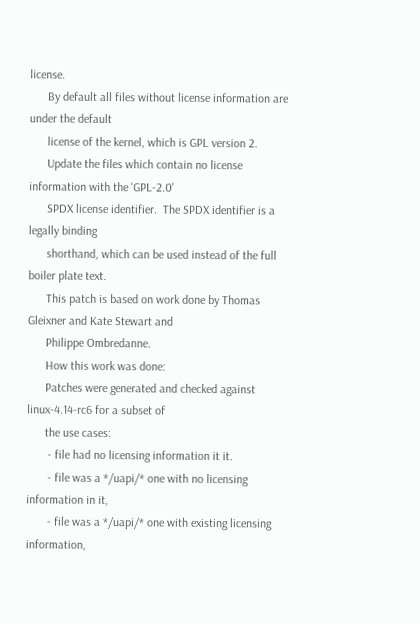license.
      By default all files without license information are under the default
      license of the kernel, which is GPL version 2.
      Update the files which contain no license information with the 'GPL-2.0'
      SPDX license identifier.  The SPDX identifier is a legally binding
      shorthand, which can be used instead of the full boiler plate text.
      This patch is based on work done by Thomas Gleixner and Kate Stewart and
      Philippe Ombredanne.
      How this work was done:
      Patches were generated and checked against linux-4.14-rc6 for a subset of
      the use cases:
       - file had no licensing information it it.
       - file was a */uapi/* one with no licensing information in it,
       - file was a */uapi/* one with existing licensing information,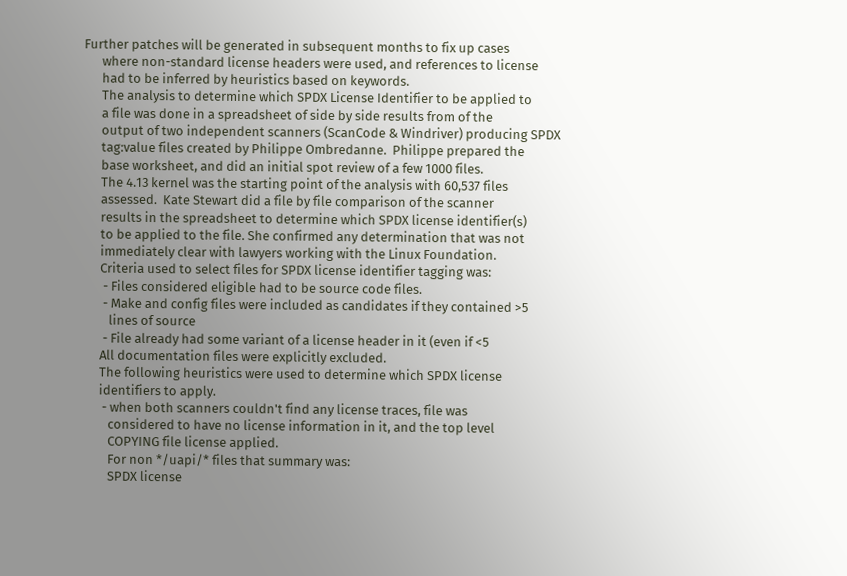Further patches will be generated in subsequent months to fix up cases
      where non-standard license headers were used, and references to license
      had to be inferred by heuristics based on keywords.
      The analysis to determine which SPDX License Identifier to be applied to
      a file was done in a spreadsheet of side by side results from of the
      output of two independent scanners (ScanCode & Windriver) producing SPDX
      tag:value files created by Philippe Ombredanne.  Philippe prepared the
      base worksheet, and did an initial spot review of a few 1000 files.
      The 4.13 kernel was the starting point of the analysis with 60,537 files
      assessed.  Kate Stewart did a file by file comparison of the scanner
      results in the spreadsheet to determine which SPDX license identifier(s)
      to be applied to the file. She confirmed any determination that was not
      immediately clear with lawyers working with the Linux Foundation.
      Criteria used to select files for SPDX license identifier tagging was:
       - Files considered eligible had to be source code files.
       - Make and config files were included as candidates if they contained >5
         lines of source
       - File already had some variant of a license header in it (even if <5
      All documentation files were explicitly excluded.
      The following heuristics were used to determine which SPDX license
      identifiers to apply.
       - when both scanners couldn't find any license traces, file was
         considered to have no license information in it, and the top level
         COPYING file license applied.
         For non */uapi/* files that summary was:
         SPDX license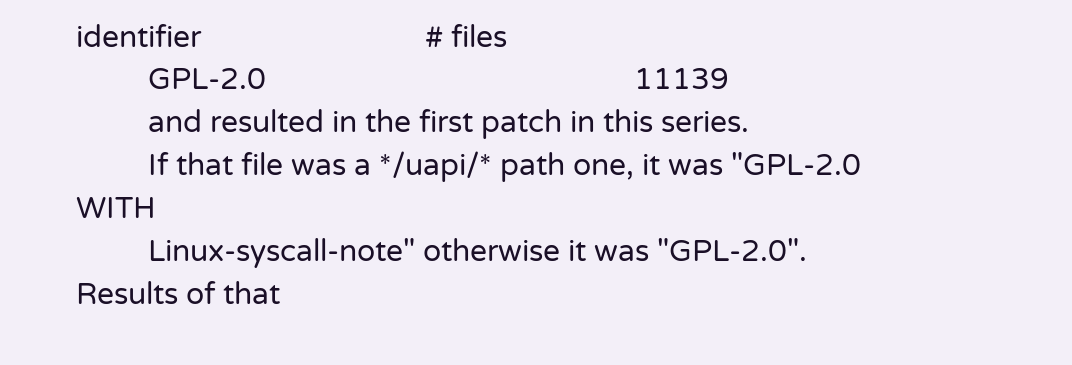identifier                            # files
         GPL-2.0                                              11139
         and resulted in the first patch in this series.
         If that file was a */uapi/* path one, it was "GPL-2.0 WITH
         Linux-syscall-note" otherwise it was "GPL-2.0".  Results of that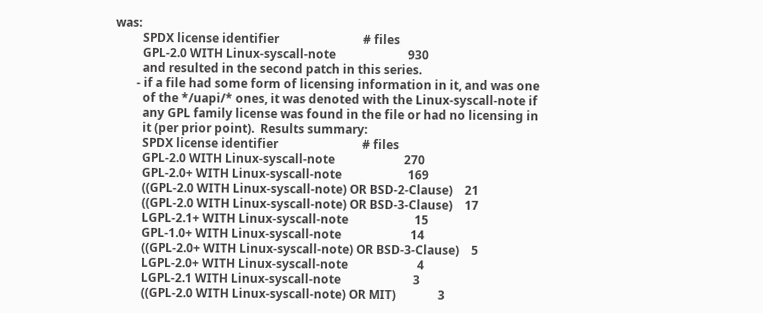was:
         SPDX license identifier                            # files
         GPL-2.0 WITH Linux-syscall-note                        930
         and resulted in the second patch in this series.
       - if a file had some form of licensing information in it, and was one
         of the */uapi/* ones, it was denoted with the Linux-syscall-note if
         any GPL family license was found in the file or had no licensing in
         it (per prior point).  Results summary:
         SPDX license identifier                            # files
         GPL-2.0 WITH Linux-syscall-note                       270
         GPL-2.0+ WITH Linux-syscall-note                      169
         ((GPL-2.0 WITH Linux-syscall-note) OR BSD-2-Clause)    21
         ((GPL-2.0 WITH Linux-syscall-note) OR BSD-3-Clause)    17
         LGPL-2.1+ WITH Linux-syscall-note                      15
         GPL-1.0+ WITH Linux-syscall-note                       14
         ((GPL-2.0+ WITH Linux-syscall-note) OR BSD-3-Clause)    5
         LGPL-2.0+ WITH Linux-syscall-note                       4
         LGPL-2.1 WITH Linux-syscall-note                        3
         ((GPL-2.0 WITH Linux-syscall-note) OR MIT)              3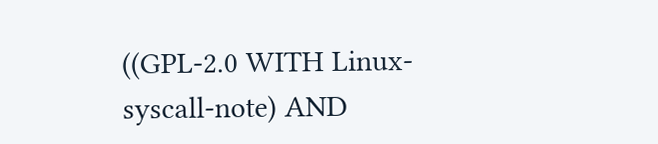((GPL-2.0 WITH Linux-syscall-note) AND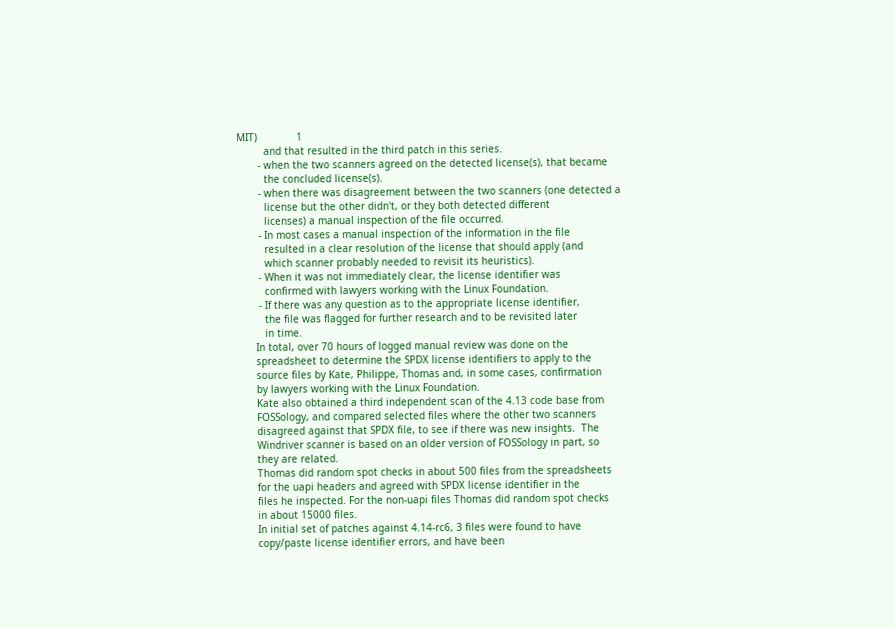MIT)             1
         and that resulted in the third patch in this series.
       - when the two scanners agreed on the detected license(s), that became
         the concluded license(s).
       - when there was disagreement between the two scanners (one detected a
         license but the other didn't, or they both detected different
         licenses) a manual inspection of the file occurred.
       - In most cases a manual inspection of the information in the file
         resulted in a clear resolution of the license that should apply (and
         which scanner probably needed to revisit its heuristics).
       - When it was not immediately clear, the license identifier was
         confirmed with lawyers working with the Linux Foundation.
       - If there was any question as to the appropriate license identifier,
         the file was flagged for further research and to be revisited later
         in time.
      In total, over 70 hours of logged manual review was done on the
      spreadsheet to determine the SPDX license identifiers to apply to the
      source files by Kate, Philippe, Thomas and, in some cases, confirmation
      by lawyers working with the Linux Foundation.
      Kate also obtained a third independent scan of the 4.13 code base from
      FOSSology, and compared selected files where the other two scanners
      disagreed against that SPDX file, to see if there was new insights.  The
      Windriver scanner is based on an older version of FOSSology in part, so
      they are related.
      Thomas did random spot checks in about 500 files from the spreadsheets
      for the uapi headers and agreed with SPDX license identifier in the
      files he inspected. For the non-uapi files Thomas did random spot checks
      in about 15000 files.
      In initial set of patches against 4.14-rc6, 3 files were found to have
      copy/paste license identifier errors, and have been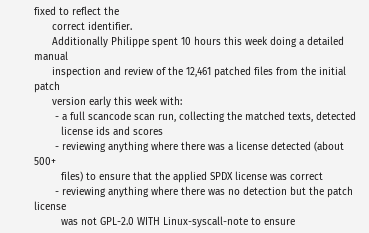fixed to reflect the
      correct identifier.
      Additionally Philippe spent 10 hours this week doing a detailed manual
      inspection and review of the 12,461 patched files from the initial patch
      version early this week with:
       - a full scancode scan run, collecting the matched texts, detected
         license ids and scores
       - reviewing anything where there was a license detected (about 500+
         files) to ensure that the applied SPDX license was correct
       - reviewing anything where there was no detection but the patch license
         was not GPL-2.0 WITH Linux-syscall-note to ensure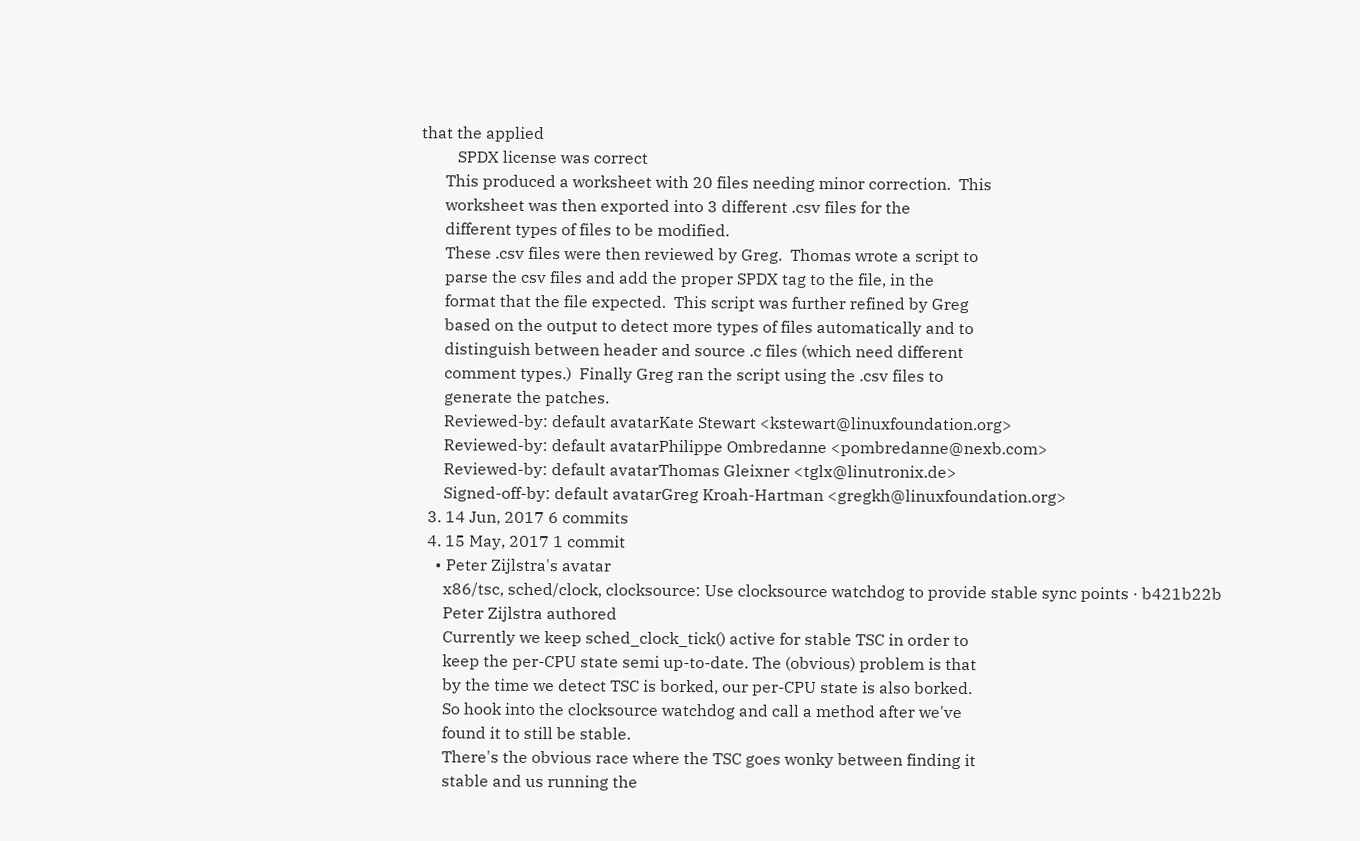that the applied
         SPDX license was correct
      This produced a worksheet with 20 files needing minor correction.  This
      worksheet was then exported into 3 different .csv files for the
      different types of files to be modified.
      These .csv files were then reviewed by Greg.  Thomas wrote a script to
      parse the csv files and add the proper SPDX tag to the file, in the
      format that the file expected.  This script was further refined by Greg
      based on the output to detect more types of files automatically and to
      distinguish between header and source .c files (which need different
      comment types.)  Finally Greg ran the script using the .csv files to
      generate the patches.
      Reviewed-by: default avatarKate Stewart <kstewart@linuxfoundation.org>
      Reviewed-by: default avatarPhilippe Ombredanne <pombredanne@nexb.com>
      Reviewed-by: default avatarThomas Gleixner <tglx@linutronix.de>
      Signed-off-by: default avatarGreg Kroah-Hartman <gregkh@linuxfoundation.org>
  3. 14 Jun, 2017 6 commits
  4. 15 May, 2017 1 commit
    • Peter Zijlstra's avatar
      x86/tsc, sched/clock, clocksource: Use clocksource watchdog to provide stable sync points · b421b22b
      Peter Zijlstra authored
      Currently we keep sched_clock_tick() active for stable TSC in order to
      keep the per-CPU state semi up-to-date. The (obvious) problem is that
      by the time we detect TSC is borked, our per-CPU state is also borked.
      So hook into the clocksource watchdog and call a method after we've
      found it to still be stable.
      There's the obvious race where the TSC goes wonky between finding it
      stable and us running the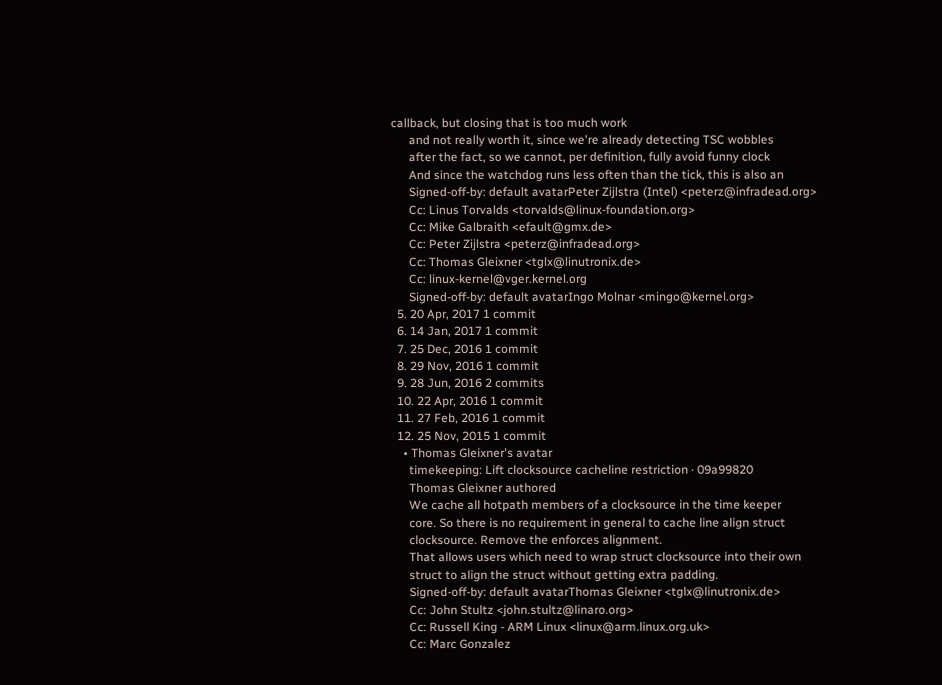callback, but closing that is too much work
      and not really worth it, since we're already detecting TSC wobbles
      after the fact, so we cannot, per definition, fully avoid funny clock
      And since the watchdog runs less often than the tick, this is also an
      Signed-off-by: default avatarPeter Zijlstra (Intel) <peterz@infradead.org>
      Cc: Linus Torvalds <torvalds@linux-foundation.org>
      Cc: Mike Galbraith <efault@gmx.de>
      Cc: Peter Zijlstra <peterz@infradead.org>
      Cc: Thomas Gleixner <tglx@linutronix.de>
      Cc: linux-kernel@vger.kernel.org
      Signed-off-by: default avatarIngo Molnar <mingo@kernel.org>
  5. 20 Apr, 2017 1 commit
  6. 14 Jan, 2017 1 commit
  7. 25 Dec, 2016 1 commit
  8. 29 Nov, 2016 1 commit
  9. 28 Jun, 2016 2 commits
  10. 22 Apr, 2016 1 commit
  11. 27 Feb, 2016 1 commit
  12. 25 Nov, 2015 1 commit
    • Thomas Gleixner's avatar
      timekeeping: Lift clocksource cacheline restriction · 09a99820
      Thomas Gleixner authored
      We cache all hotpath members of a clocksource in the time keeper
      core. So there is no requirement in general to cache line align struct
      clocksource. Remove the enforces alignment.
      That allows users which need to wrap struct clocksource into their own
      struct to align the struct without getting extra padding.
      Signed-off-by: default avatarThomas Gleixner <tglx@linutronix.de>
      Cc: John Stultz <john.stultz@linaro.org>
      Cc: Russell King - ARM Linux <linux@arm.linux.org.uk>
      Cc: Marc Gonzalez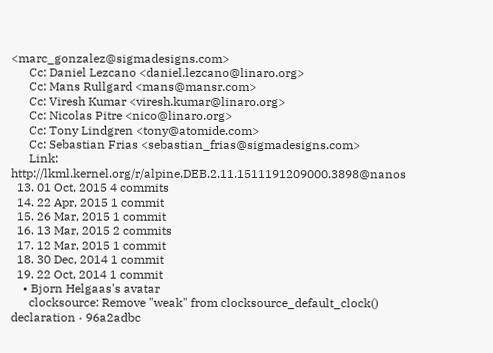<marc_gonzalez@sigmadesigns.com>
      Cc: Daniel Lezcano <daniel.lezcano@linaro.org>
      Cc: Mans Rullgard <mans@mansr.com>
      Cc: Viresh Kumar <viresh.kumar@linaro.org>
      Cc: Nicolas Pitre <nico@linaro.org>
      Cc: Tony Lindgren <tony@atomide.com>
      Cc: Sebastian Frias <sebastian_frias@sigmadesigns.com>
      Link: http://lkml.kernel.org/r/alpine.DEB.2.11.1511191209000.3898@nanos
  13. 01 Oct, 2015 4 commits
  14. 22 Apr, 2015 1 commit
  15. 26 Mar, 2015 1 commit
  16. 13 Mar, 2015 2 commits
  17. 12 Mar, 2015 1 commit
  18. 30 Dec, 2014 1 commit
  19. 22 Oct, 2014 1 commit
    • Bjorn Helgaas's avatar
      clocksource: Remove "weak" from clocksource_default_clock() declaration · 96a2adbc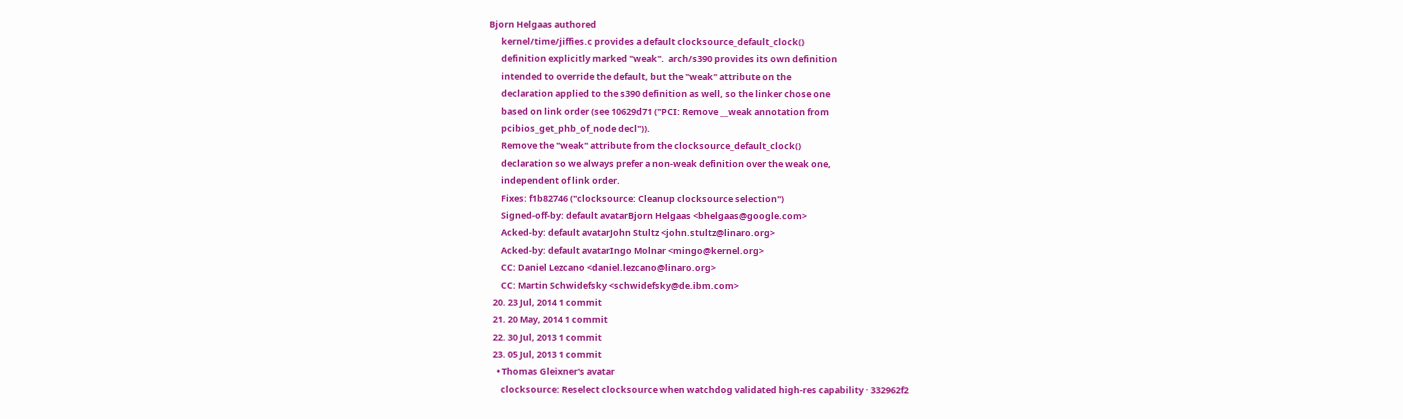Bjorn Helgaas authored
      kernel/time/jiffies.c provides a default clocksource_default_clock()
      definition explicitly marked "weak".  arch/s390 provides its own definition
      intended to override the default, but the "weak" attribute on the
      declaration applied to the s390 definition as well, so the linker chose one
      based on link order (see 10629d71 ("PCI: Remove __weak annotation from
      pcibios_get_phb_of_node decl")).
      Remove the "weak" attribute from the clocksource_default_clock()
      declaration so we always prefer a non-weak definition over the weak one,
      independent of link order.
      Fixes: f1b82746 ("clocksource: Cleanup clocksource selection")
      Signed-off-by: default avatarBjorn Helgaas <bhelgaas@google.com>
      Acked-by: default avatarJohn Stultz <john.stultz@linaro.org>
      Acked-by: default avatarIngo Molnar <mingo@kernel.org>
      CC: Daniel Lezcano <daniel.lezcano@linaro.org>
      CC: Martin Schwidefsky <schwidefsky@de.ibm.com>
  20. 23 Jul, 2014 1 commit
  21. 20 May, 2014 1 commit
  22. 30 Jul, 2013 1 commit
  23. 05 Jul, 2013 1 commit
    • Thomas Gleixner's avatar
      clocksource: Reselect clocksource when watchdog validated high-res capability · 332962f2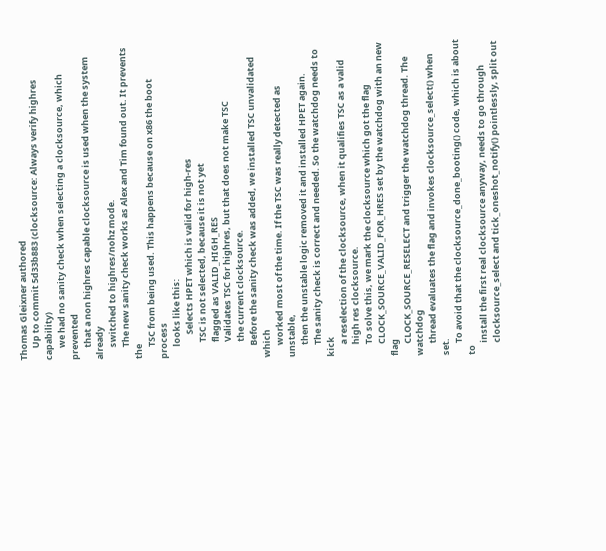Thomas Gleixner authored
      Up to commit 5d33b883 (clocksource: Always verify highres capability)
      we had no sanity check when selecting a clocksource, which prevented
      that a non highres capable clocksource is used when the system already
      switched to highres/nohz mode.
      The new sanity check works as Alex and Tim found out. It prevents the
      TSC from being used. This happens because on x86 the boot process
      looks like this:
            Selects HPET which is valid for high-res
        TSC is not selected, because it is not yet
        flagged as VALID_HIGH_RES
        Validates TSC for highres, but that does not make TSC
        the current clocksource.
      Before the sanity check was added, we installed TSC unvalidated which
      worked most of the time. If the TSC was really detected as unstable,
      then the unstable logic removed it and installed HPET again.
      The sanity check is correct and needed. So the watchdog needs to kick
      a reselection of the clocksource, when it qualifies TSC as a valid
      high res clocksource.
      To solve this, we mark the clocksource which got the flag
      CLOCK_SOURCE_VALID_FOR_HRES set by the watchdog with an new flag
      CLOCK_SOURCE_RESELECT and trigger the watchdog thread. The watchdog
      thread evaluates the flag and invokes clocksource_select() when set.
      To avoid that the clocksource_done_booting() code, which is about to
      install the first real clocksource anyway, needs to go through
      clocksource_select and tick_oneshot_notify() pointlessly, split out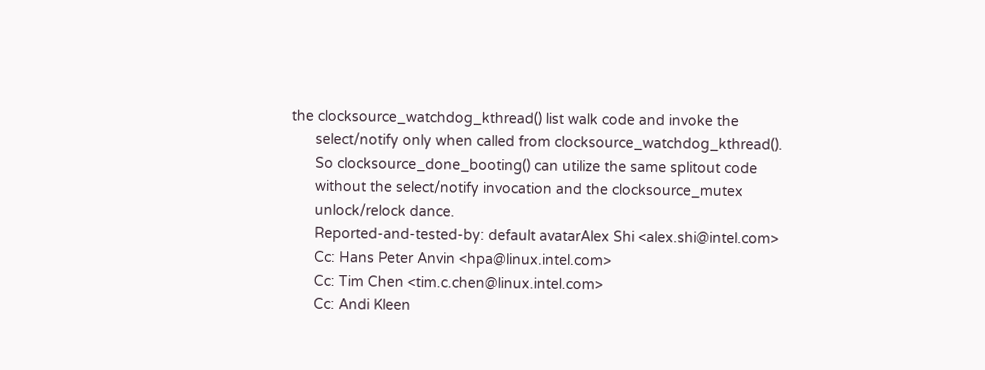the clocksource_watchdog_kthread() list walk code and invoke the
      select/notify only when called from clocksource_watchdog_kthread().
      So clocksource_done_booting() can utilize the same splitout code
      without the select/notify invocation and the clocksource_mutex
      unlock/relock dance.
      Reported-and-tested-by: default avatarAlex Shi <alex.shi@intel.com>
      Cc: Hans Peter Anvin <hpa@linux.intel.com>
      Cc: Tim Chen <tim.c.chen@linux.intel.com>
      Cc: Andi Kleen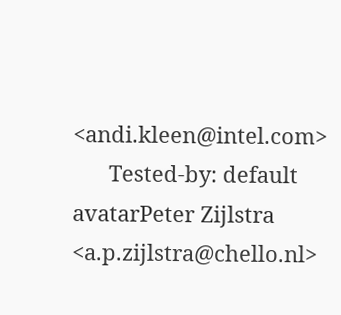<andi.kleen@intel.com>
      Tested-by: default avatarPeter Zijlstra <a.p.zijlstra@chello.nl>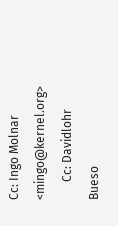Cc: Ingo Molnar <mingo@kernel.org>
      Cc: Davidlohr Bueso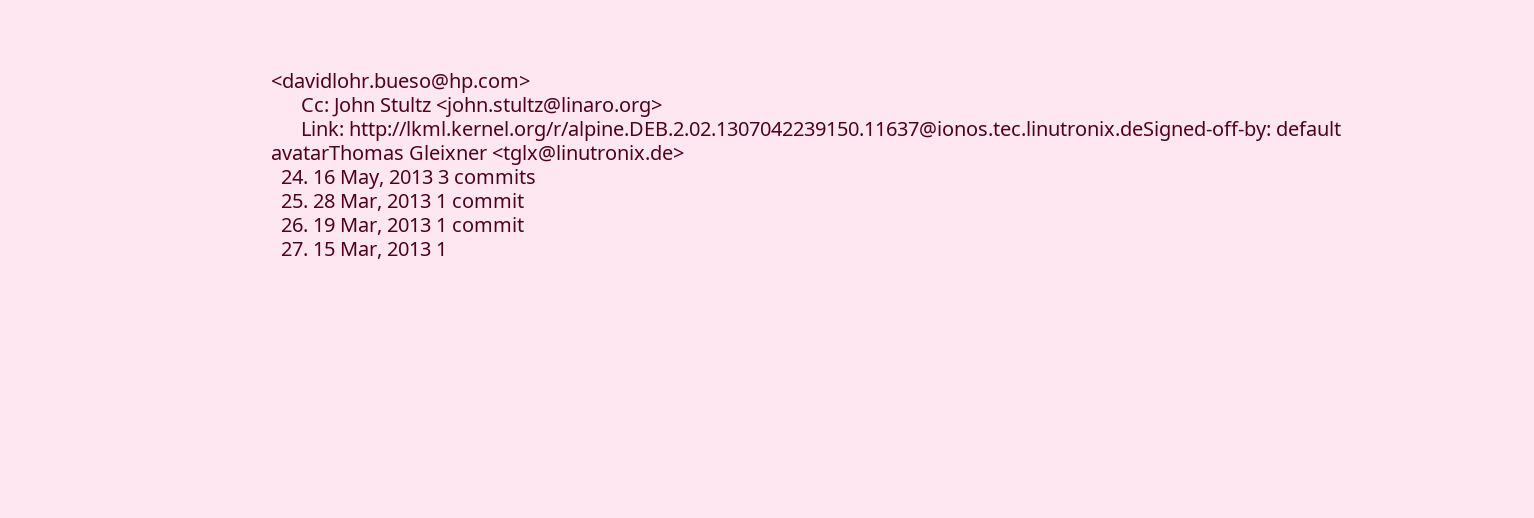<davidlohr.bueso@hp.com>
      Cc: John Stultz <john.stultz@linaro.org>
      Link: http://lkml.kernel.org/r/alpine.DEB.2.02.1307042239150.11637@ionos.tec.linutronix.deSigned-off-by: default avatarThomas Gleixner <tglx@linutronix.de>
  24. 16 May, 2013 3 commits
  25. 28 Mar, 2013 1 commit
  26. 19 Mar, 2013 1 commit
  27. 15 Mar, 2013 1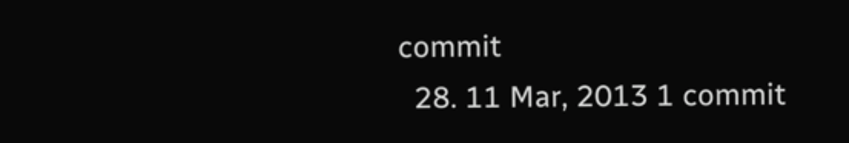commit
  28. 11 Mar, 2013 1 commit